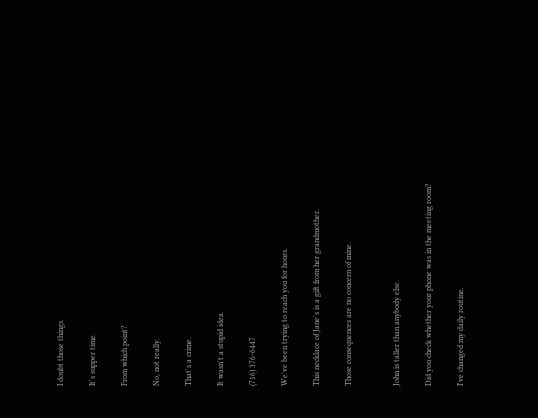I doubt those things.

It's supper time.

From which point?

No, not really.

That's a crime.

It wasn't a stupid idea.

(716) 376-6447

We've been trying to reach you for hours.

This necklace of Jane's is a gift from her grandmother.

Those consequences are no concern of mine.


John is taller than anybody else.

Did you check whether your phone was in the meeting room?

I've changed my daily routine.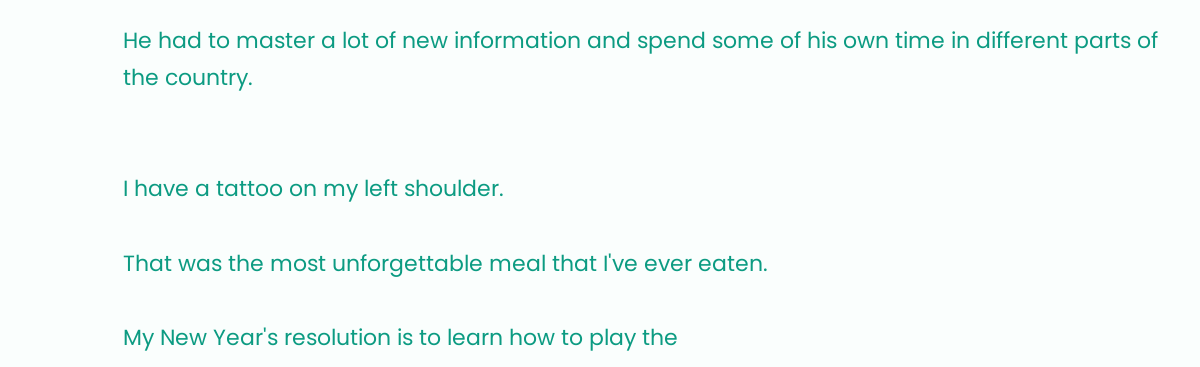He had to master a lot of new information and spend some of his own time in different parts of the country.


I have a tattoo on my left shoulder.

That was the most unforgettable meal that I've ever eaten.

My New Year's resolution is to learn how to play the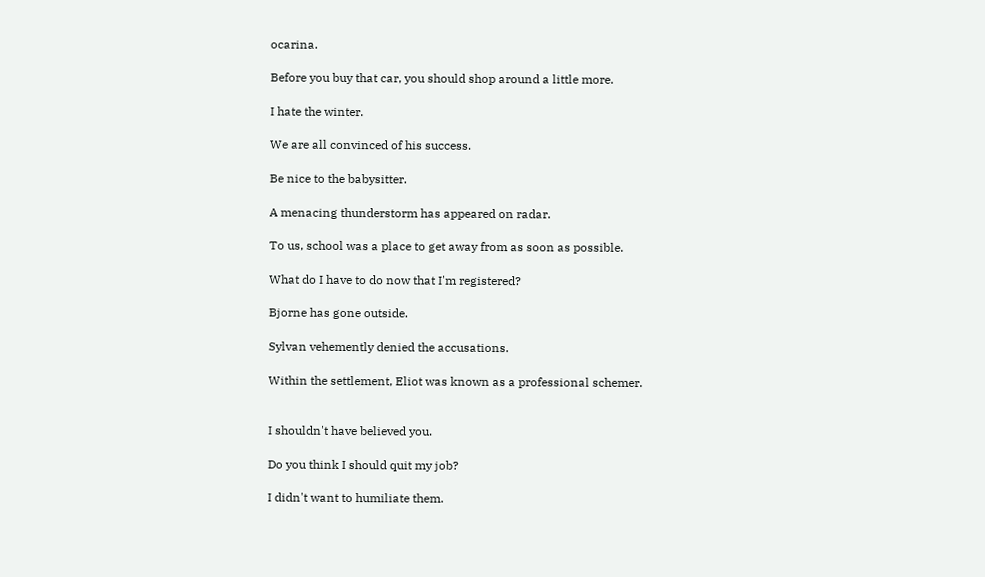ocarina.

Before you buy that car, you should shop around a little more.

I hate the winter.

We are all convinced of his success.

Be nice to the babysitter.

A menacing thunderstorm has appeared on radar.

To us, school was a place to get away from as soon as possible.

What do I have to do now that I'm registered?

Bjorne has gone outside.

Sylvan vehemently denied the accusations.

Within the settlement, Eliot was known as a professional schemer.


I shouldn't have believed you.

Do you think I should quit my job?

I didn't want to humiliate them.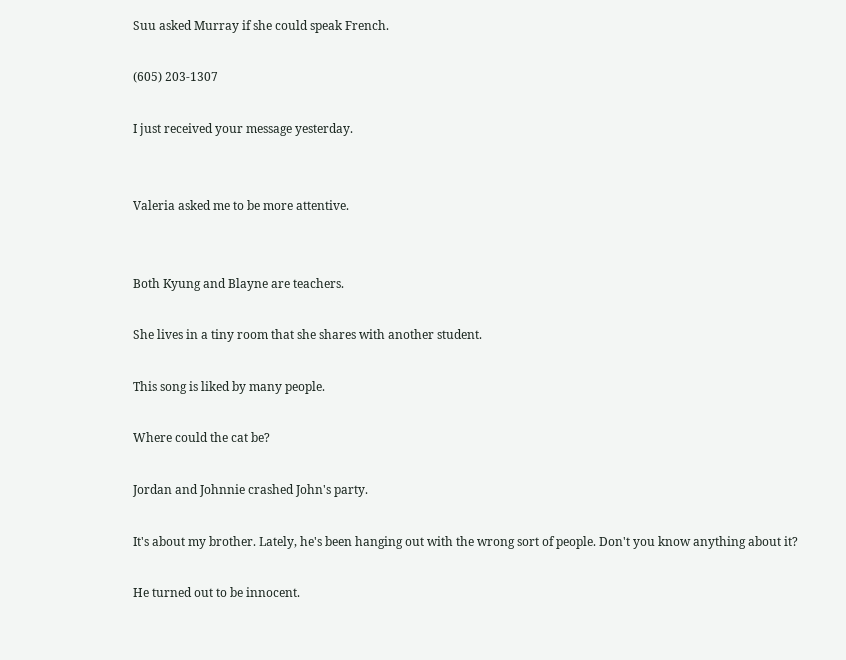Suu asked Murray if she could speak French.

(605) 203-1307

I just received your message yesterday.


Valeria asked me to be more attentive.


Both Kyung and Blayne are teachers.

She lives in a tiny room that she shares with another student.

This song is liked by many people.

Where could the cat be?

Jordan and Johnnie crashed John's party.

It's about my brother. Lately, he's been hanging out with the wrong sort of people. Don't you know anything about it?

He turned out to be innocent.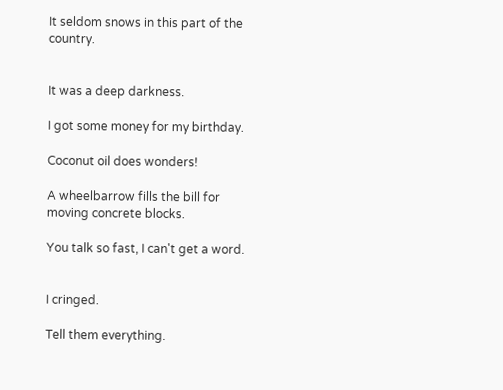It seldom snows in this part of the country.


It was a deep darkness.

I got some money for my birthday.

Coconut oil does wonders!

A wheelbarrow fills the bill for moving concrete blocks.

You talk so fast, I can't get a word.


I cringed.

Tell them everything.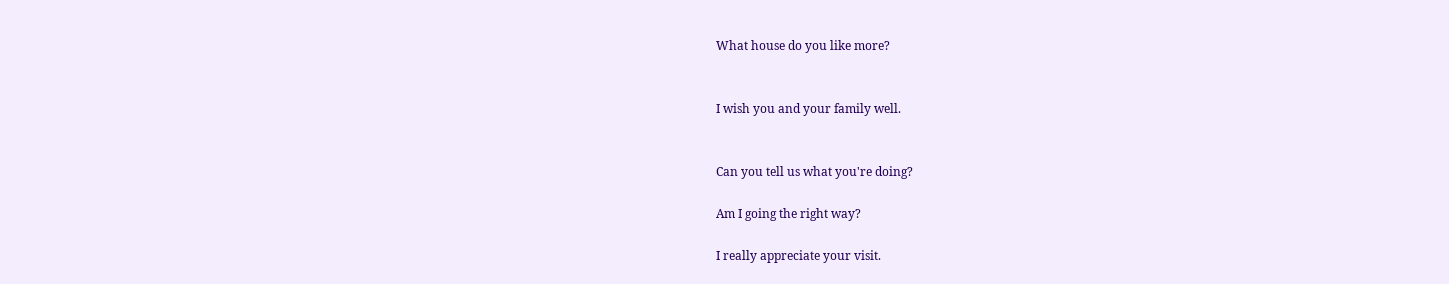What house do you like more?


I wish you and your family well.


Can you tell us what you're doing?

Am I going the right way?

I really appreciate your visit.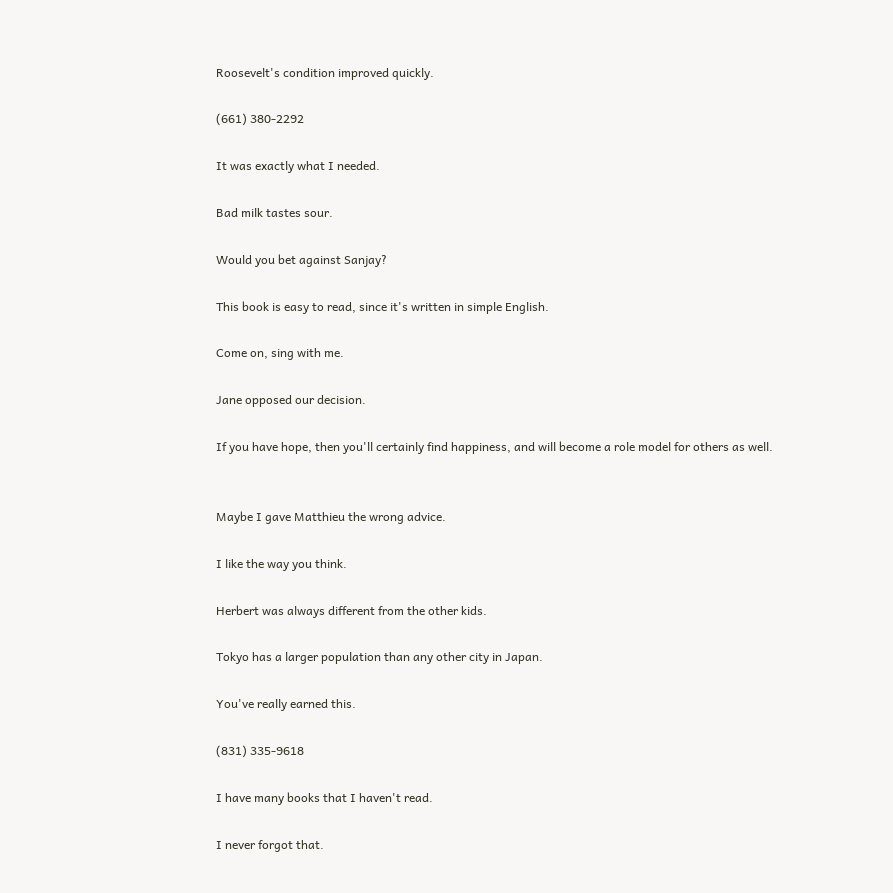Roosevelt's condition improved quickly.

(661) 380-2292

It was exactly what I needed.

Bad milk tastes sour.

Would you bet against Sanjay?

This book is easy to read, since it's written in simple English.

Come on, sing with me.

Jane opposed our decision.

If you have hope, then you'll certainly find happiness, and will become a role model for others as well.


Maybe I gave Matthieu the wrong advice.

I like the way you think.

Herbert was always different from the other kids.

Tokyo has a larger population than any other city in Japan.

You've really earned this.

(831) 335-9618

I have many books that I haven't read.

I never forgot that.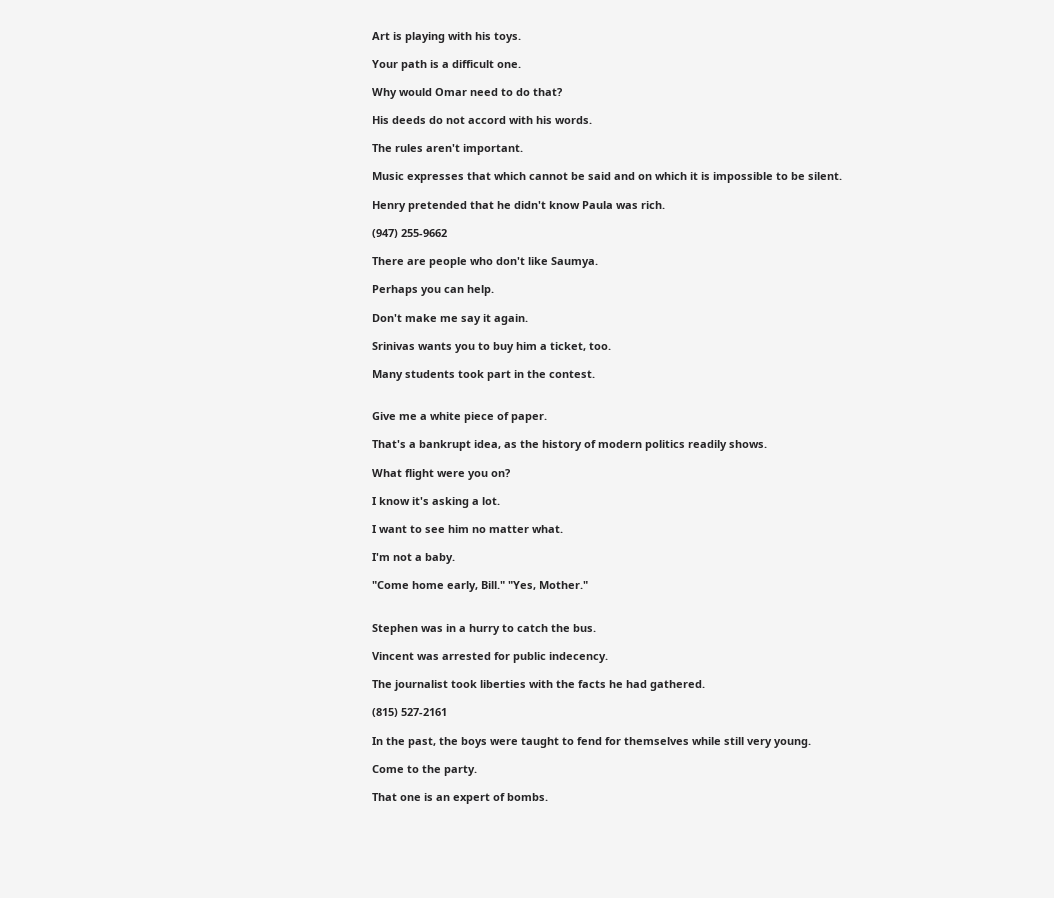Art is playing with his toys.

Your path is a difficult one.

Why would Omar need to do that?

His deeds do not accord with his words.

The rules aren't important.

Music expresses that which cannot be said and on which it is impossible to be silent.

Henry pretended that he didn't know Paula was rich.

(947) 255-9662

There are people who don't like Saumya.

Perhaps you can help.

Don't make me say it again.

Srinivas wants you to buy him a ticket, too.

Many students took part in the contest.


Give me a white piece of paper.

That's a bankrupt idea, as the history of modern politics readily shows.

What flight were you on?

I know it's asking a lot.

I want to see him no matter what.

I'm not a baby.

"Come home early, Bill." "Yes, Mother."


Stephen was in a hurry to catch the bus.

Vincent was arrested for public indecency.

The journalist took liberties with the facts he had gathered.

(815) 527-2161

In the past, the boys were taught to fend for themselves while still very young.

Come to the party.

That one is an expert of bombs.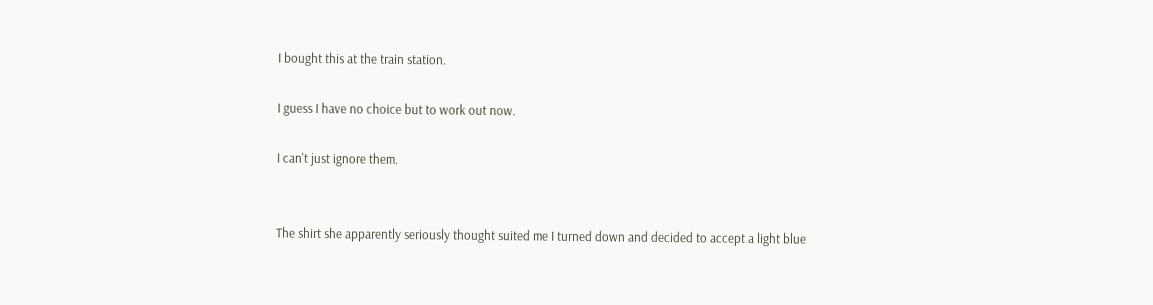I bought this at the train station.

I guess I have no choice but to work out now.

I can't just ignore them.


The shirt she apparently seriously thought suited me I turned down and decided to accept a light blue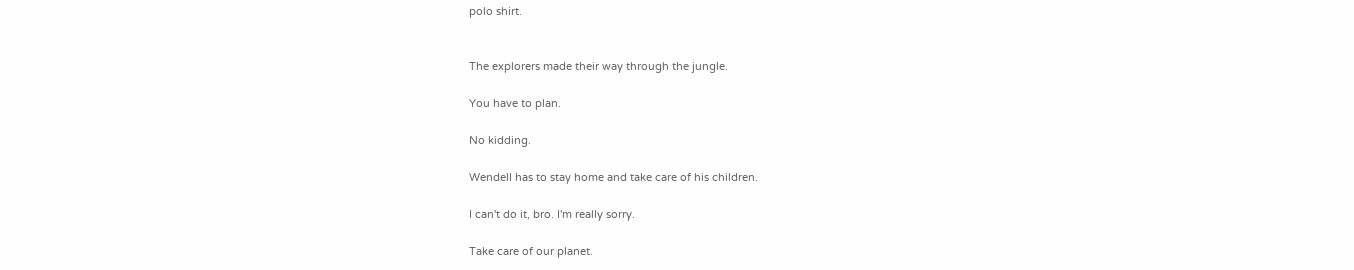polo shirt.


The explorers made their way through the jungle.

You have to plan.

No kidding.

Wendell has to stay home and take care of his children.

I can't do it, bro. I'm really sorry.

Take care of our planet.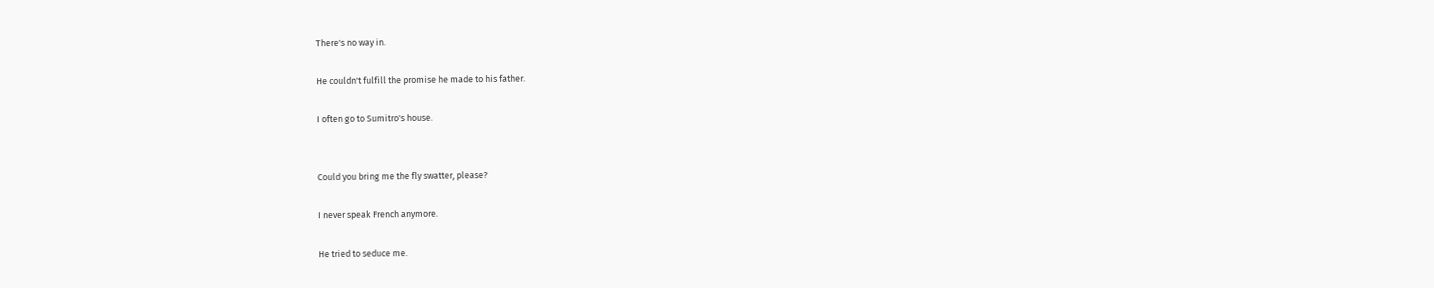There's no way in.

He couldn't fulfill the promise he made to his father.

I often go to Sumitro's house.


Could you bring me the fly swatter, please?

I never speak French anymore.

He tried to seduce me.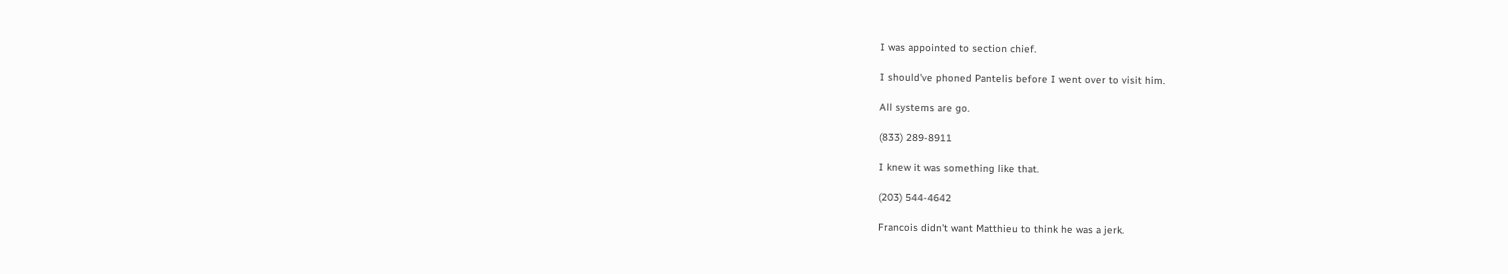I was appointed to section chief.

I should've phoned Pantelis before I went over to visit him.

All systems are go.

(833) 289-8911

I knew it was something like that.

(203) 544-4642

Francois didn't want Matthieu to think he was a jerk.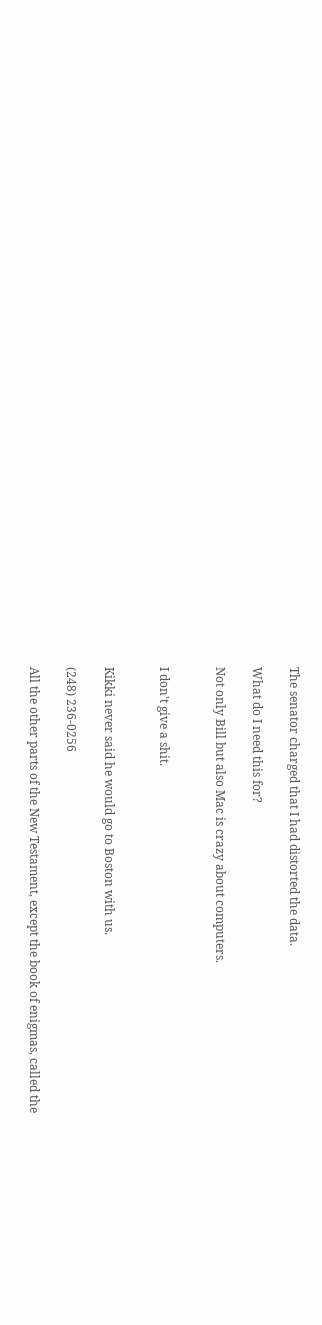The senator charged that I had distorted the data.

What do I need this for?

Not only Bill but also Mac is crazy about computers.


I don't give a shit.


Kikki never said he would go to Boston with us.

(248) 236-0256

All the other parts of the New Testament, except the book of enigmas, called the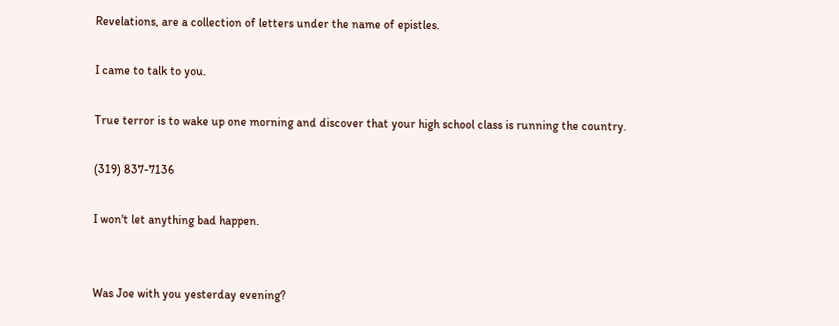Revelations, are a collection of letters under the name of epistles.

I came to talk to you.

True terror is to wake up one morning and discover that your high school class is running the country.

(319) 837-7136

I won't let anything bad happen.


Was Joe with you yesterday evening?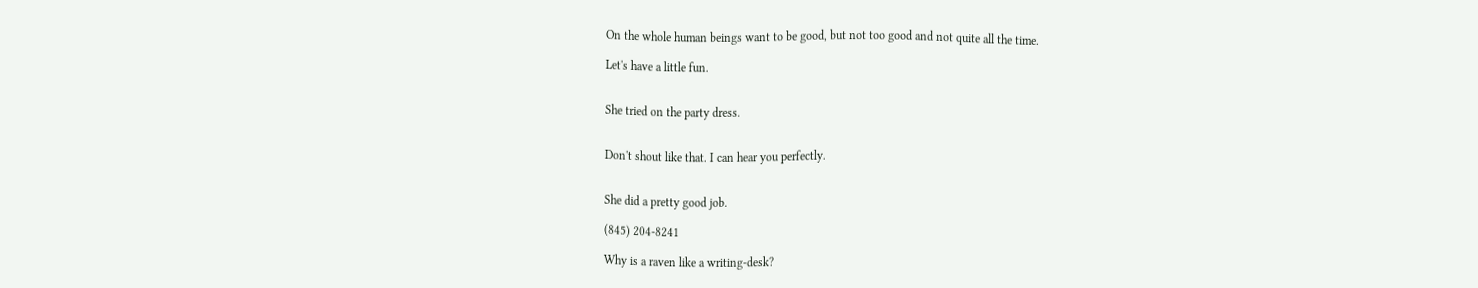On the whole human beings want to be good, but not too good and not quite all the time.

Let's have a little fun.


She tried on the party dress.


Don't shout like that. I can hear you perfectly.


She did a pretty good job.

(845) 204-8241

Why is a raven like a writing-desk?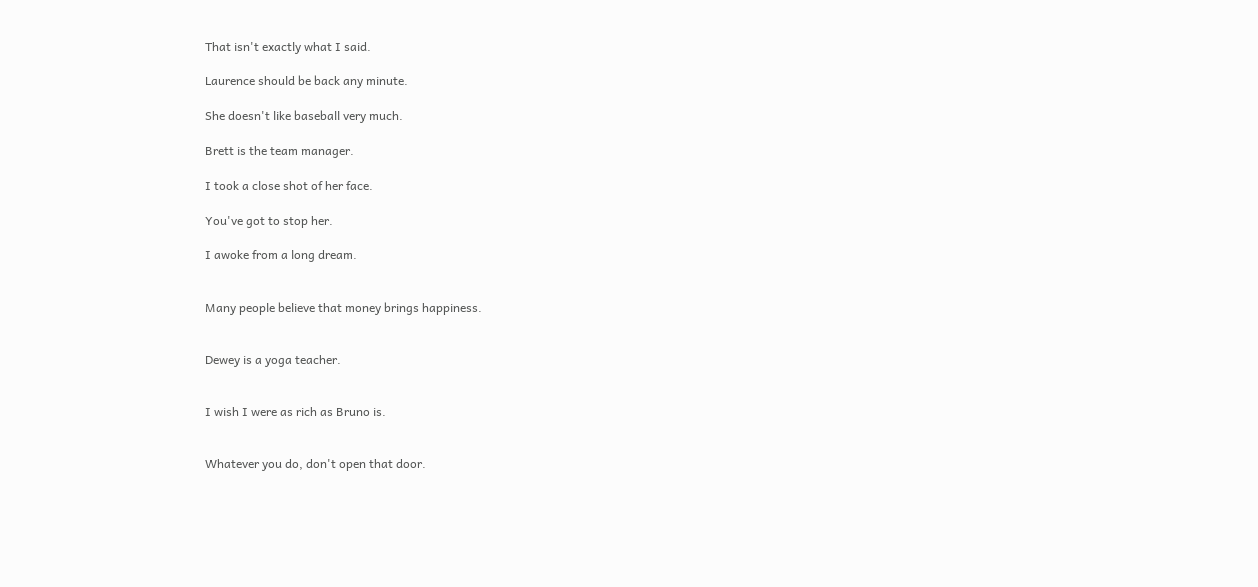That isn't exactly what I said.

Laurence should be back any minute.

She doesn't like baseball very much.

Brett is the team manager.

I took a close shot of her face.

You've got to stop her.

I awoke from a long dream.


Many people believe that money brings happiness.


Dewey is a yoga teacher.


I wish I were as rich as Bruno is.


Whatever you do, don't open that door.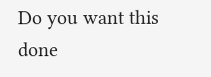Do you want this done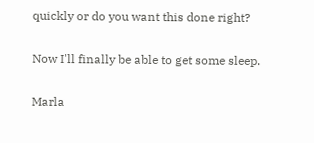quickly or do you want this done right?

Now I'll finally be able to get some sleep.

Marla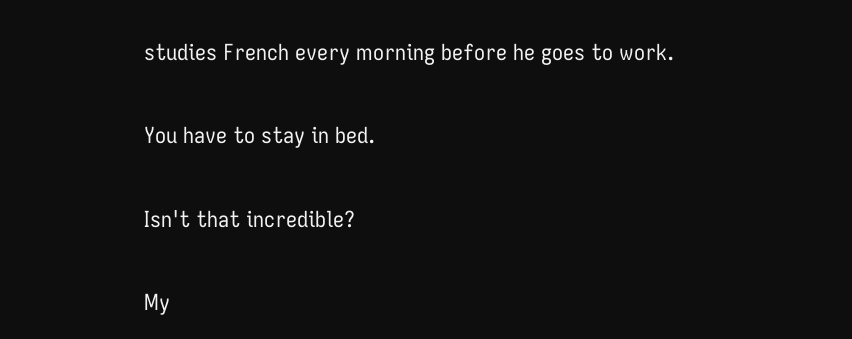studies French every morning before he goes to work.

You have to stay in bed.

Isn't that incredible?

My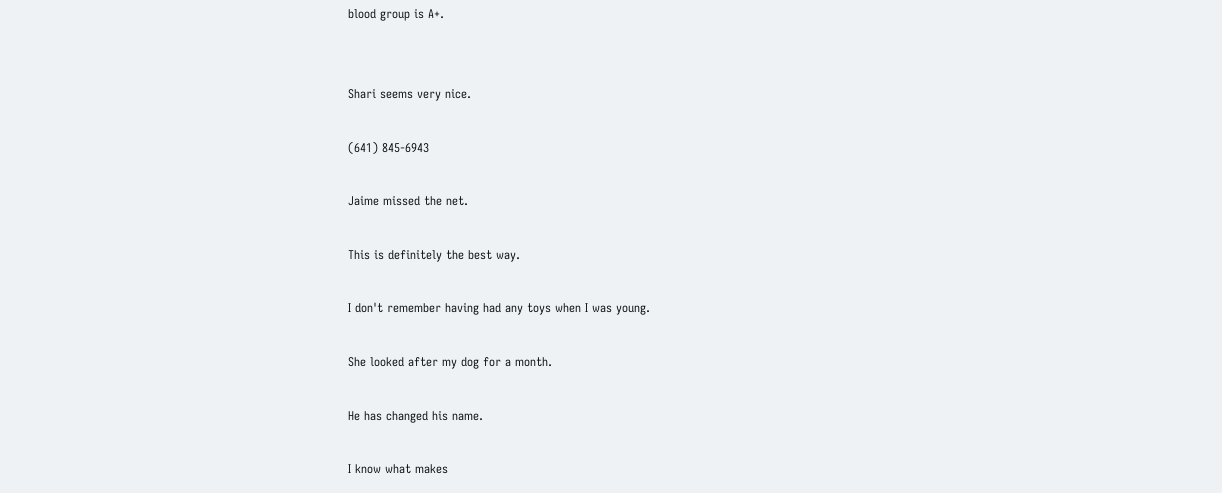blood group is A+.


Shari seems very nice.

(641) 845-6943

Jaime missed the net.

This is definitely the best way.

I don't remember having had any toys when I was young.

She looked after my dog for a month.

He has changed his name.

I know what makes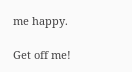me happy.

Get off me!